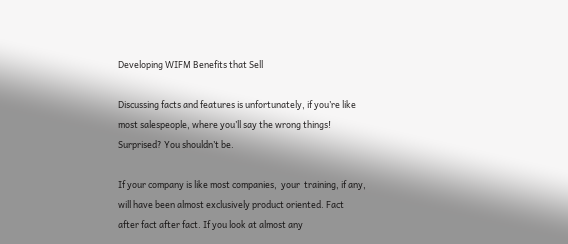Developing WIFM Benefits that Sell

Discussing facts and features is unfortunately, if you’re like most salespeople, where you’ll say the wrong things! Surprised? You shouldn’t be.

If your company is like most companies,  your  training, if any, will have been almost exclusively product oriented. Fact after fact after fact. If you look at almost any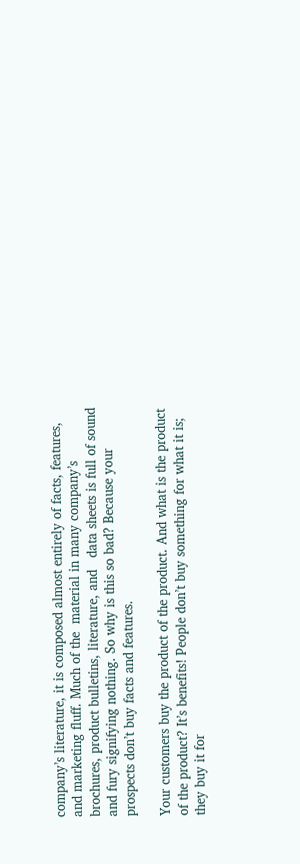company’s literature, it is composed almost entirely of facts, features, and marketing fluff. Much of the  material in many company’s brochures, product bulletins, literature, and   data sheets is full of sound and fury signifying nothing. So why is this so bad? Because your prospects don’t buy facts and features.

Your customers buy the product of the product. And what is the product of the product? It’s benefits! People don’t buy something for what it is; they buy it for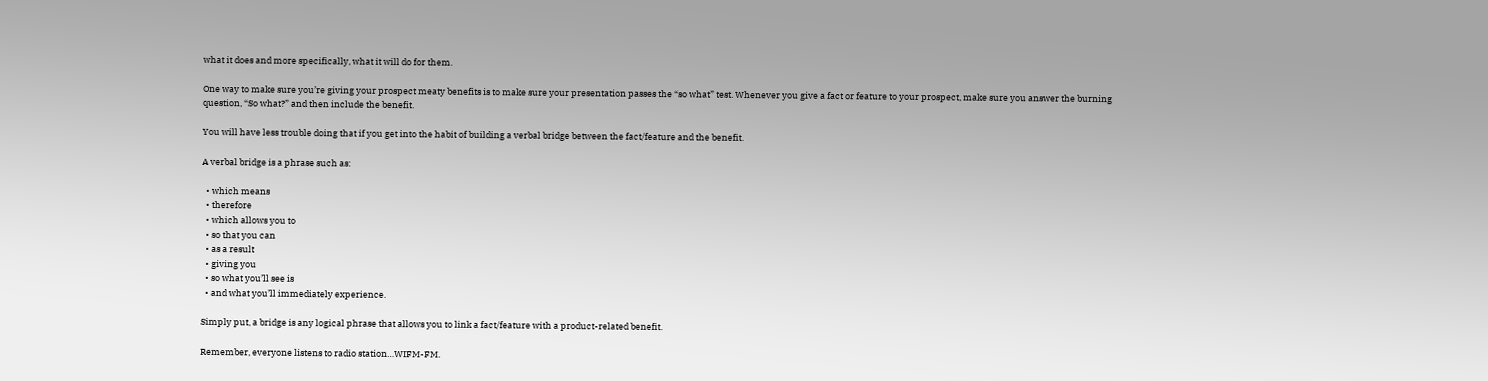what it does and more specifically, what it will do for them.

One way to make sure you’re giving your prospect meaty benefits is to make sure your presentation passes the “so what” test. Whenever you give a fact or feature to your prospect, make sure you answer the burning question, “So what?” and then include the benefit.

You will have less trouble doing that if you get into the habit of building a verbal bridge between the fact/feature and the benefit.

A verbal bridge is a phrase such as:

  • which means
  • therefore
  • which allows you to
  • so that you can
  • as a result
  • giving you
  • so what you’ll see is
  • and what you’ll immediately experience.

Simply put, a bridge is any logical phrase that allows you to link a fact/feature with a product-related benefit.

Remember, everyone listens to radio station…WIFM-FM.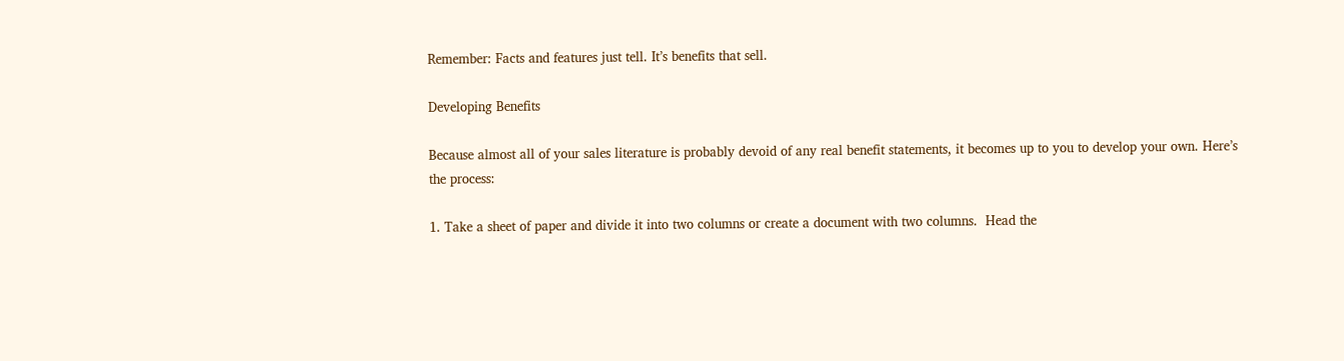Remember: Facts and features just tell. It’s benefits that sell.

Developing Benefits

Because almost all of your sales literature is probably devoid of any real benefit statements, it becomes up to you to develop your own. Here’s the process:

1. Take a sheet of paper and divide it into two columns or create a document with two columns.  Head the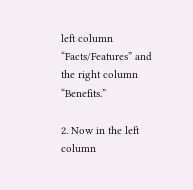left column “Facts/Features” and the right column “Benefits.”

2. Now in the left column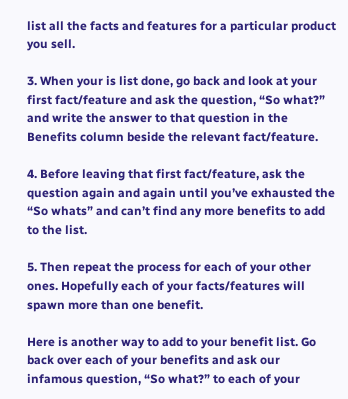list all the facts and features for a particular product you sell.

3. When your is list done, go back and look at your first fact/feature and ask the question, “So what?” and write the answer to that question in the Benefits column beside the relevant fact/feature.

4. Before leaving that first fact/feature, ask the question again and again until you’ve exhausted the “So whats” and can’t find any more benefits to add to the list.

5. Then repeat the process for each of your other ones. Hopefully each of your facts/features will spawn more than one benefit.

Here is another way to add to your benefit list. Go back over each of your benefits and ask our infamous question, “So what?” to each of your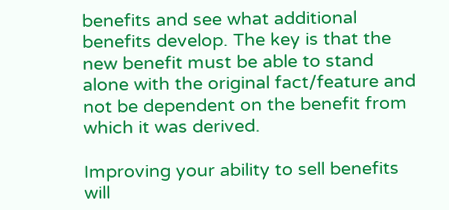benefits and see what additional benefits develop. The key is that the new benefit must be able to stand alone with the original fact/feature and not be dependent on the benefit from which it was derived.

Improving your ability to sell benefits will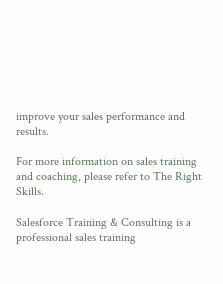improve your sales performance and results.

For more information on sales training and coaching, please refer to The Right Skills.

Salesforce Training & Consulting is a professional sales training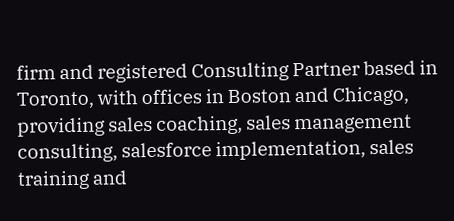firm and registered Consulting Partner based in Toronto, with offices in Boston and Chicago, providing sales coaching, sales management consulting, salesforce implementation, sales training and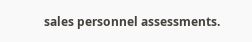sales personnel assessments.